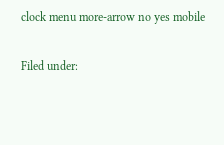clock menu more-arrow no yes mobile

Filed under: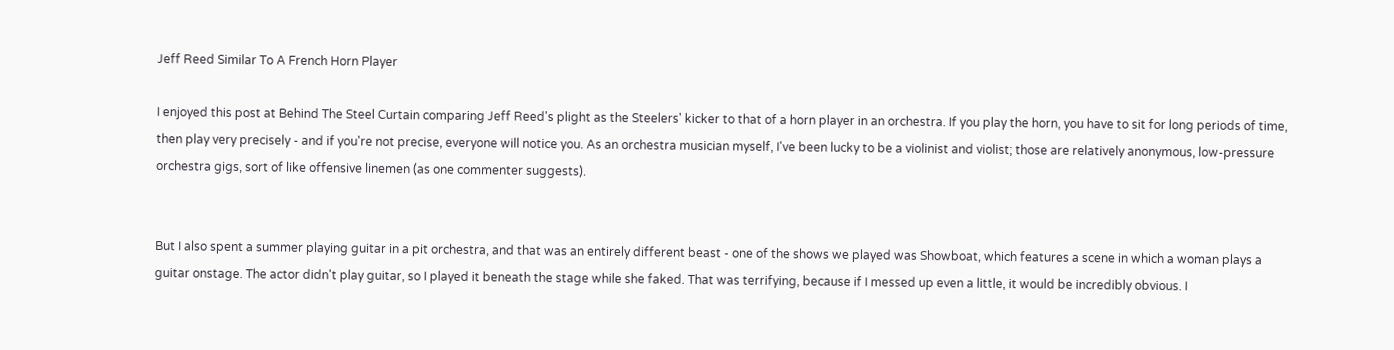Jeff Reed Similar To A French Horn Player

I enjoyed this post at Behind The Steel Curtain comparing Jeff Reed's plight as the Steelers' kicker to that of a horn player in an orchestra. If you play the horn, you have to sit for long periods of time, then play very precisely - and if you're not precise, everyone will notice you. As an orchestra musician myself, I've been lucky to be a violinist and violist; those are relatively anonymous, low-pressure orchestra gigs, sort of like offensive linemen (as one commenter suggests).


But I also spent a summer playing guitar in a pit orchestra, and that was an entirely different beast - one of the shows we played was Showboat, which features a scene in which a woman plays a guitar onstage. The actor didn't play guitar, so I played it beneath the stage while she faked. That was terrifying, because if I messed up even a little, it would be incredibly obvious. I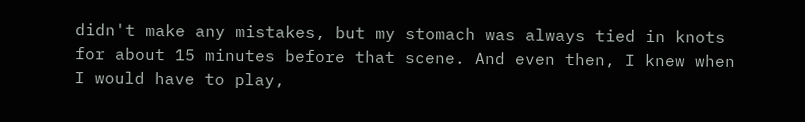didn't make any mistakes, but my stomach was always tied in knots for about 15 minutes before that scene. And even then, I knew when I would have to play,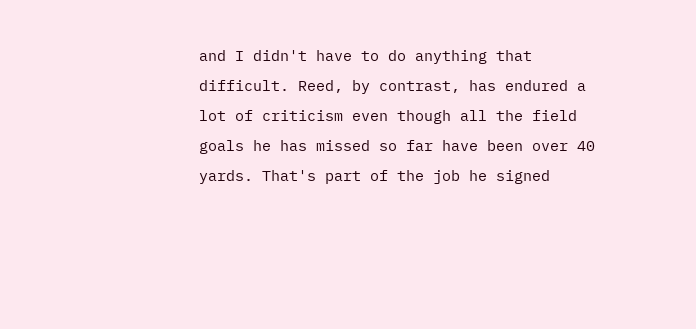and I didn't have to do anything that difficult. Reed, by contrast, has endured a lot of criticism even though all the field goals he has missed so far have been over 40 yards. That's part of the job he signed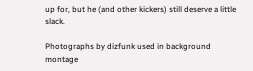up for, but he (and other kickers) still deserve a little slack.

Photographs by dizfunk used in background montage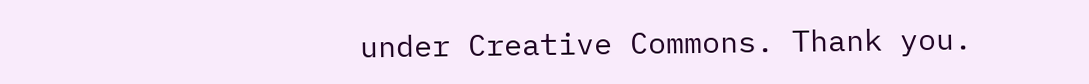under Creative Commons. Thank you.